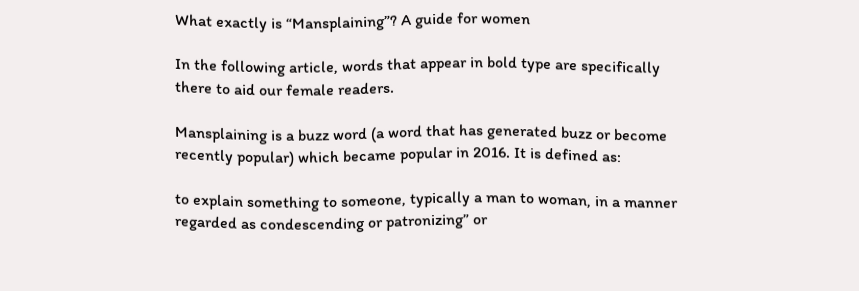What exactly is “Mansplaining”? A guide for women

In the following article, words that appear in bold type are specifically there to aid our female readers.

Mansplaining is a buzz word (a word that has generated buzz or become recently popular) which became popular in 2016. It is defined as:

to explain something to someone, typically a man to woman, in a manner regarded as condescending or patronizing” or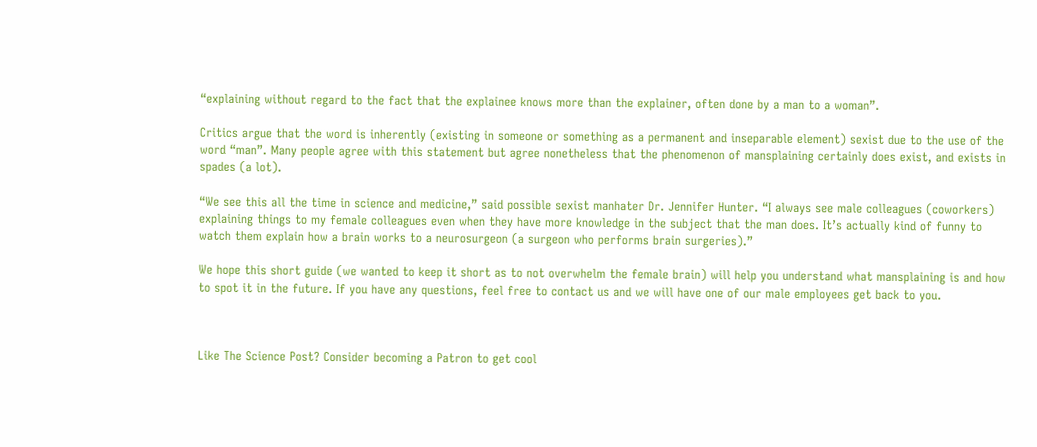“explaining without regard to the fact that the explainee knows more than the explainer, often done by a man to a woman”.

Critics argue that the word is inherently (existing in someone or something as a permanent and inseparable element) sexist due to the use of the word “man”. Many people agree with this statement but agree nonetheless that the phenomenon of mansplaining certainly does exist, and exists in spades (a lot).

“We see this all the time in science and medicine,” said possible sexist manhater Dr. Jennifer Hunter. “I always see male colleagues (coworkers) explaining things to my female colleagues even when they have more knowledge in the subject that the man does. It’s actually kind of funny to watch them explain how a brain works to a neurosurgeon (a surgeon who performs brain surgeries).”

We hope this short guide (we wanted to keep it short as to not overwhelm the female brain) will help you understand what mansplaining is and how to spot it in the future. If you have any questions, feel free to contact us and we will have one of our male employees get back to you.



Like The Science Post? Consider becoming a Patron to get cool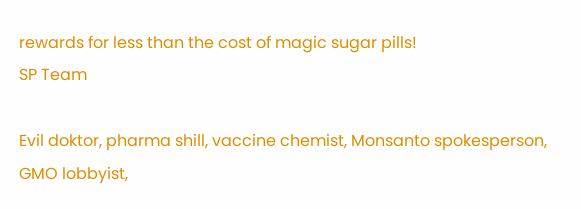rewards for less than the cost of magic sugar pills!
SP Team

Evil doktor, pharma shill, vaccine chemist, Monsanto spokesperson, GMO lobbyist,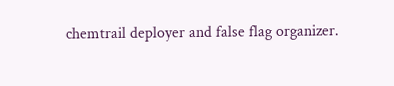chemtrail deployer and false flag organizer.